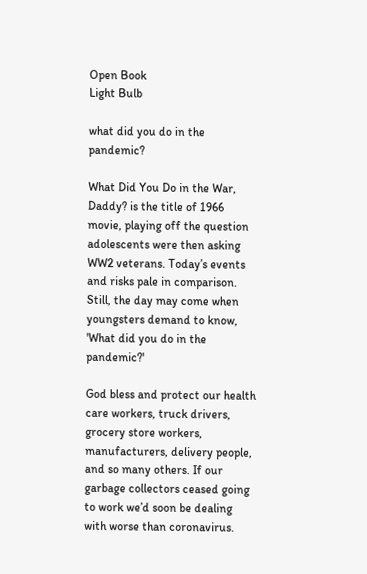Open Book
Light Bulb

what did you do in the pandemic?

What Did You Do in the War, Daddy? is the title of 1966 movie, playing off the question adolescents were then asking WW2 veterans. Today’s events and risks pale in comparison. Still, the day may come when youngsters demand to know, 'What did you do in the pandemic?'

God bless and protect our health care workers, truck drivers, grocery store workers, manufacturers, delivery people, and so many others. If our garbage collectors ceased going to work we’d soon be dealing with worse than coronavirus.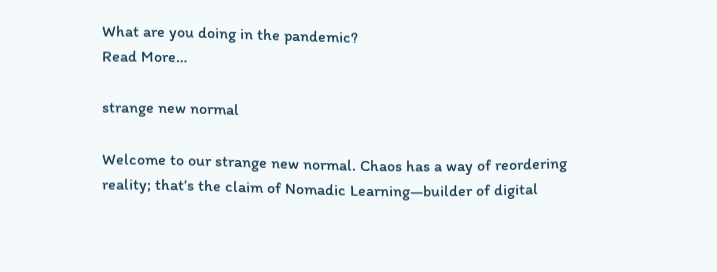What are you doing in the pandemic?
Read More…

strange new normal

Welcome to our strange new normal. Chaos has a way of reordering reality; that’s the claim of Nomadic Learning—builder of digital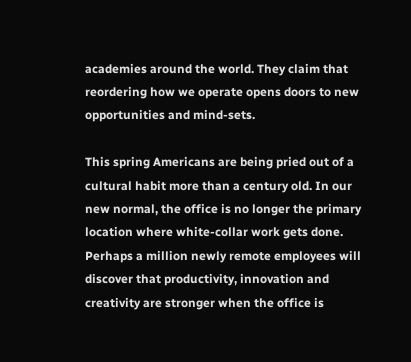academies around the world. They claim that reordering how we operate opens doors to new opportunities and mind-sets.

This spring Americans are being pried out of a cultural habit more than a century old. In our new normal, the office is no longer the primary location where white-collar work gets done. Perhaps a million newly remote employees will discover that productivity, innovation and creativity are stronger when the office is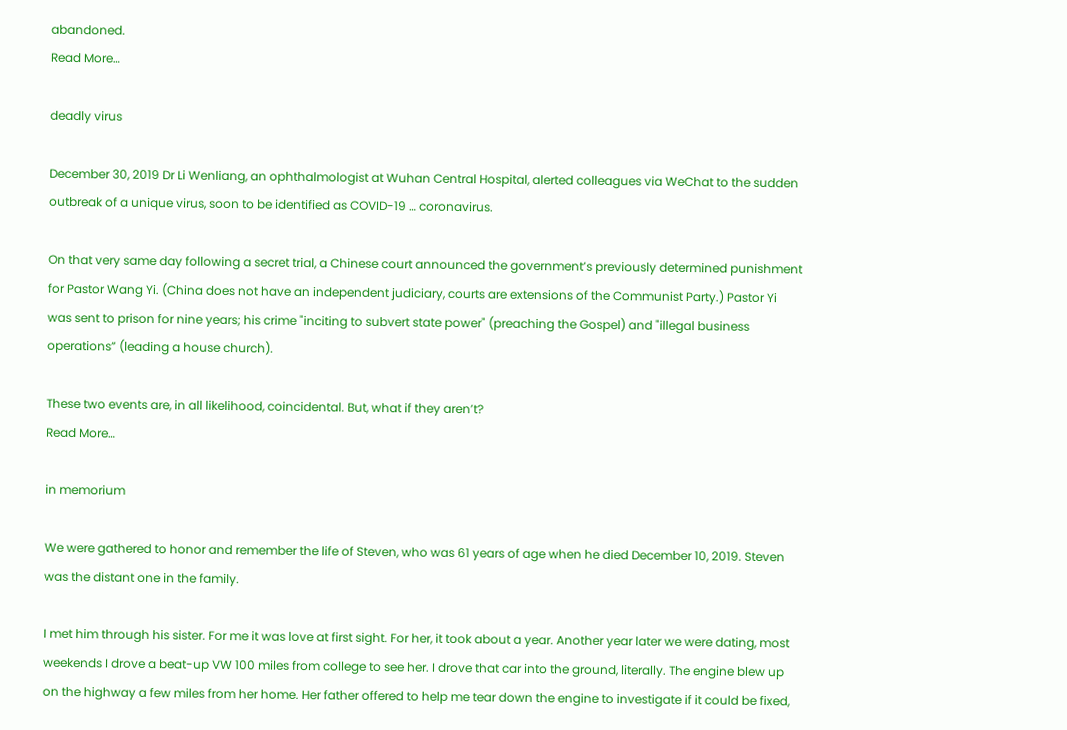abandoned.
Read More…

deadly virus

December 30, 2019 Dr Li Wenliang, an ophthalmologist at Wuhan Central Hospital, alerted colleagues via WeChat to the sudden outbreak of a unique virus, soon to be identified as COVID-19 … coronavirus.

On that very same day following a secret trial, a Chinese court announced the government’s previously determined punishment for Pastor Wang Yi. (China does not have an independent judiciary, courts are extensions of the Communist Party.) Pastor Yi was sent to prison for nine years; his crime "inciting to subvert state power" (preaching the Gospel) and "illegal business operations” (leading a house church).

These two events are, in all likelihood, coincidental. But, what if they aren’t?
Read More…

in memorium

We were gathered to honor and remember the life of Steven, who was 61 years of age when he died December 10, 2019. Steven was the distant one in the family.

I met him through his sister. For me it was love at first sight. For her, it took about a year. Another year later we were dating, most weekends I drove a beat-up VW 100 miles from college to see her. I drove that car into the ground, literally. The engine blew up on the highway a few miles from her home. Her father offered to help me tear down the engine to investigate if it could be fixed,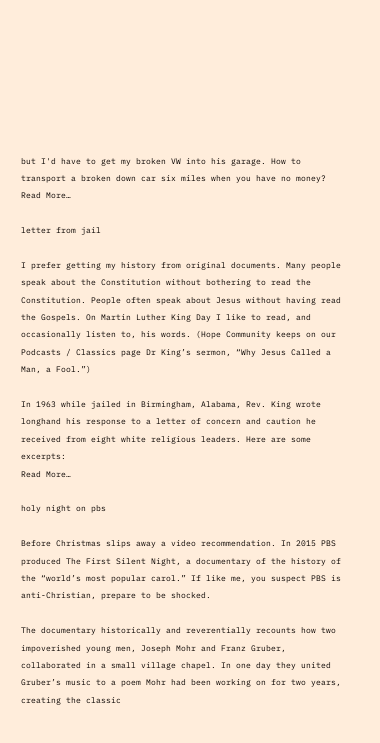but I'd have to get my broken VW into his garage. How to transport a broken down car six miles when you have no money?
Read More…

letter from jail

I prefer getting my history from original documents. Many people speak about the Constitution without bothering to read the Constitution. People often speak about Jesus without having read the Gospels. On Martin Luther King Day I like to read, and occasionally listen to, his words. (Hope Community keeps on our Podcasts / Classics page Dr King’s sermon, “Why Jesus Called a Man, a Fool.”)

In 1963 while jailed in Birmingham, Alabama, Rev. King wrote longhand his response to a letter of concern and caution he received from eight white religious leaders. Here are some excerpts:
Read More…

holy night on pbs

Before Christmas slips away a video recommendation. In 2015 PBS produced The First Silent Night, a documentary of the history of the “world’s most popular carol.” If like me, you suspect PBS is anti-Christian, prepare to be shocked.

The documentary historically and reverentially recounts how two impoverished young men, Joseph Mohr and Franz Gruber, collaborated in a small village chapel. In one day they united Gruber’s music to a poem Mohr had been working on for two years, creating the classic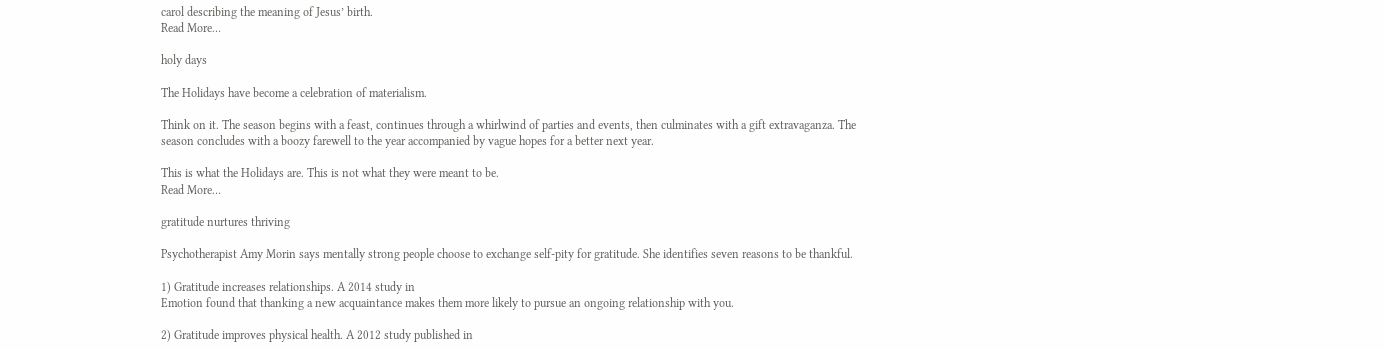carol describing the meaning of Jesus’ birth.
Read More…

holy days

The Holidays have become a celebration of materialism.

Think on it. The season begins with a feast, continues through a whirlwind of parties and events, then culminates with a gift extravaganza. The season concludes with a boozy farewell to the year accompanied by vague hopes for a better next year.

This is what the Holidays are. This is not what they were meant to be.
Read More…

gratitude nurtures thriving

Psychotherapist Amy Morin says mentally strong people choose to exchange self-pity for gratitude. She identifies seven reasons to be thankful.

1) Gratitude increases relationships. A 2014 study in
Emotion found that thanking a new acquaintance makes them more likely to pursue an ongoing relationship with you.

2) Gratitude improves physical health. A 2012 study published in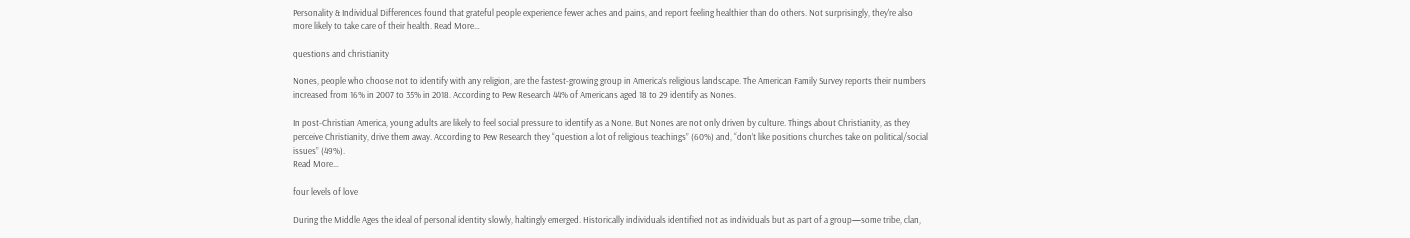Personality & Individual Differences found that grateful people experience fewer aches and pains, and report feeling healthier than do others. Not surprisingly, they're also more likely to take care of their health. Read More…

questions and christianity

Nones, people who choose not to identify with any religion, are the fastest-growing group in America’s religious landscape. The American Family Survey reports their numbers increased from 16% in 2007 to 35% in 2018. According to Pew Research 44% of Americans aged 18 to 29 identify as Nones.

In post-Christian America, young adults are likely to feel social pressure to identify as a None. But Nones are not only driven by culture. Things about Christianity, as they perceive Christianity, drive them away. According to Pew Research they “question a lot of religious teachings” (60%) and, “don’t like positions churches take on political/social issues” (49%).
Read More…

four levels of love

During the Middle Ages the ideal of personal identity slowly, haltingly emerged. Historically individuals identified not as individuals but as part of a group—some tribe, clan,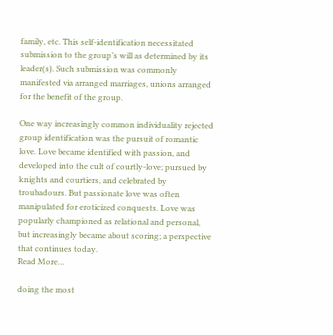family, etc. This self-identification necessitated submission to the group’s will as determined by its leader(s). Such submission was commonly manifested via arranged marriages, unions arranged for the benefit of the group.

One way increasingly common individuality rejected group identification was the pursuit of romantic love. Love became identified with passion, and developed into the cult of courtly-love; pursued by knights and courtiers, and celebrated by troubadours. But passionate love was often manipulated for eroticized conquests. Love was popularly championed as relational and personal, but increasingly became about scoring; a perspective that continues today.
Read More…

doing the most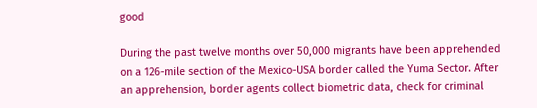good

During the past twelve months over 50,000 migrants have been apprehended on a 126-mile section of the Mexico-USA border called the Yuma Sector. After an apprehension, border agents collect biometric data, check for criminal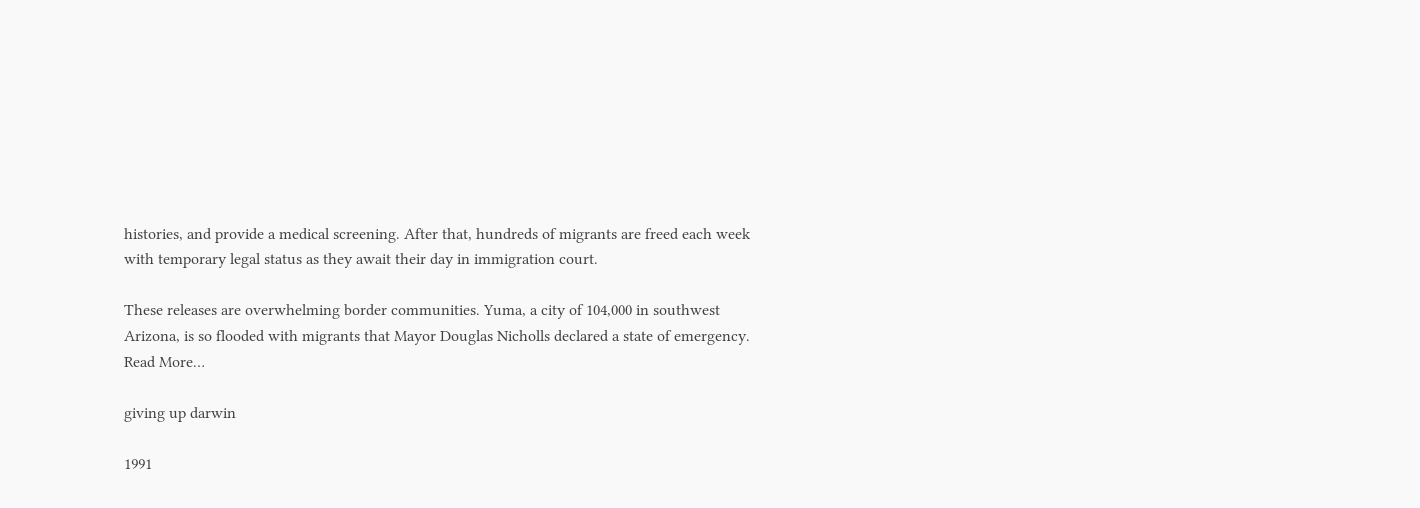histories, and provide a medical screening. After that, hundreds of migrants are freed each week with temporary legal status as they await their day in immigration court.

These releases are overwhelming border communities. Yuma, a city of 104,000 in southwest Arizona, is so flooded with migrants that Mayor Douglas Nicholls declared a state of emergency.
Read More…

giving up darwin

1991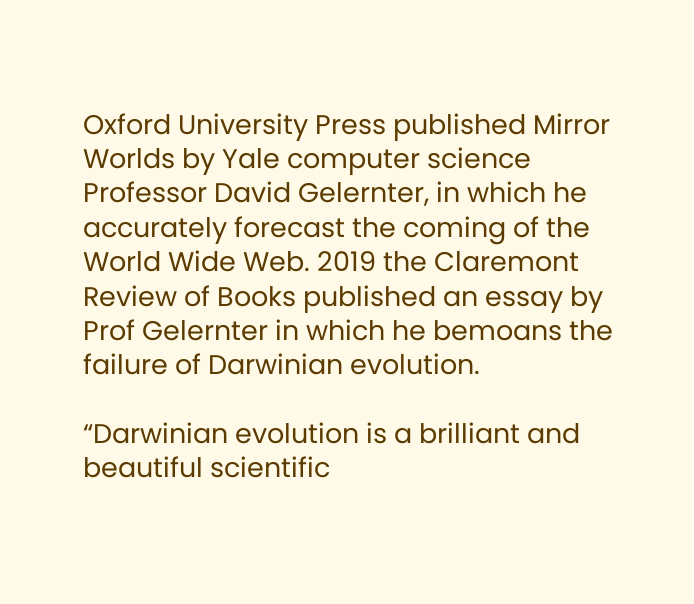Oxford University Press published Mirror Worlds by Yale computer science Professor David Gelernter, in which he accurately forecast the coming of the World Wide Web. 2019 the Claremont Review of Books published an essay by Prof Gelernter in which he bemoans the failure of Darwinian evolution.

“Darwinian evolution is a brilliant and beautiful scientific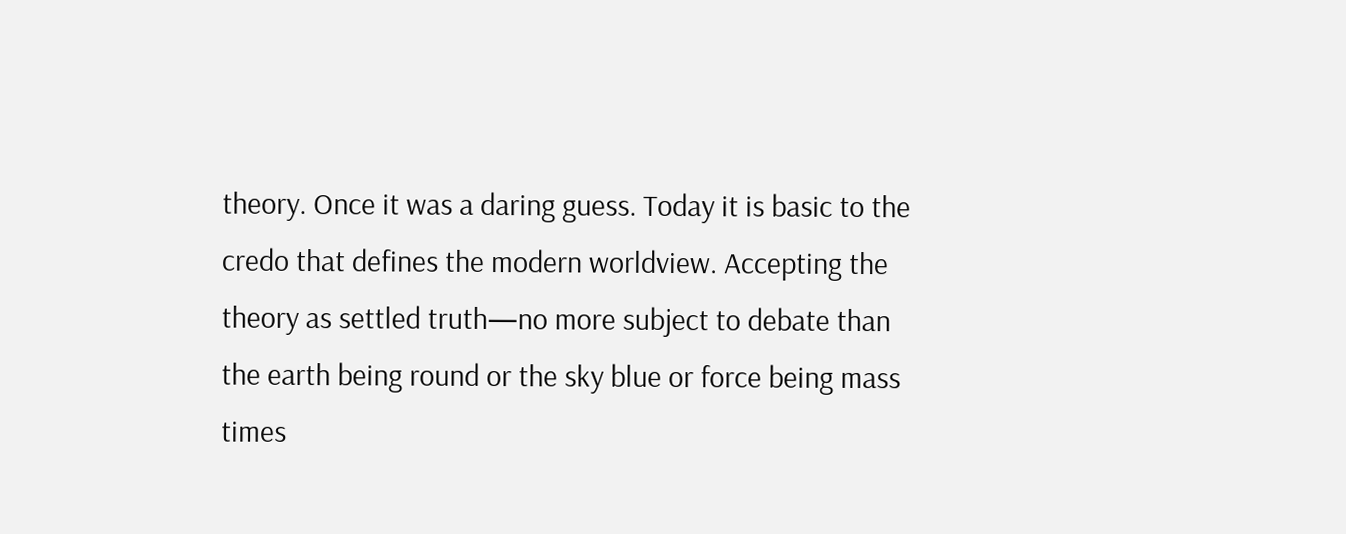theory. Once it was a daring guess. Today it is basic to the credo that defines the modern worldview. Accepting the theory as settled truth—no more subject to debate than the earth being round or the sky blue or force being mass times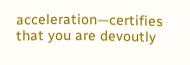acceleration—certifies that you are devoutly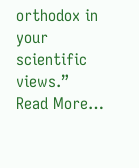orthodox in your scientific views.”
Read More…